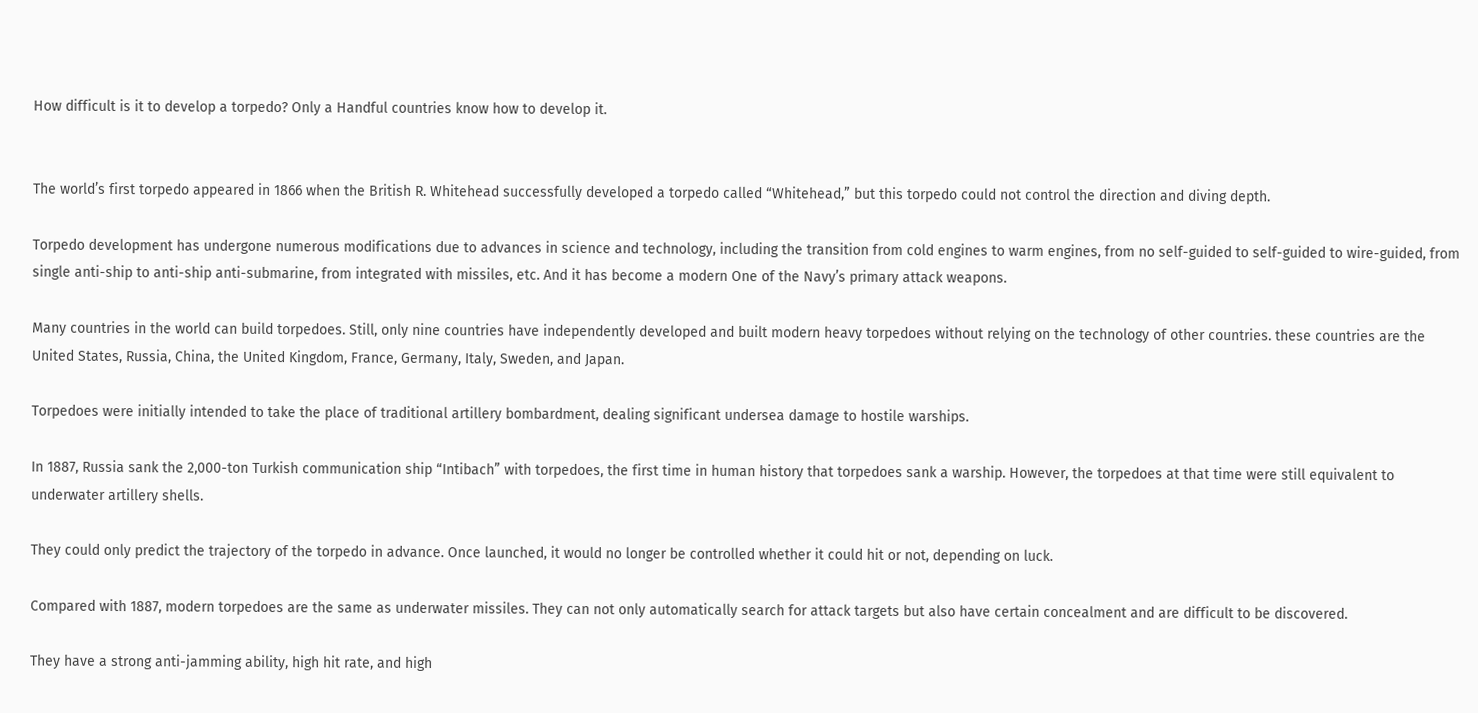How difficult is it to develop a torpedo? Only a Handful countries know how to develop it.


The world’s first torpedo appeared in 1866 when the British R. Whitehead successfully developed a torpedo called “Whitehead,” but this torpedo could not control the direction and diving depth.

Torpedo development has undergone numerous modifications due to advances in science and technology, including the transition from cold engines to warm engines, from no self-guided to self-guided to wire-guided, from single anti-ship to anti-ship anti-submarine, from integrated with missiles, etc. And it has become a modern One of the Navy’s primary attack weapons.

Many countries in the world can build torpedoes. Still, only nine countries have independently developed and built modern heavy torpedoes without relying on the technology of other countries. these countries are the United States, Russia, China, the United Kingdom, France, Germany, Italy, Sweden, and Japan.

Torpedoes were initially intended to take the place of traditional artillery bombardment, dealing significant undersea damage to hostile warships.

In 1887, Russia sank the 2,000-ton Turkish communication ship “Intibach” with torpedoes, the first time in human history that torpedoes sank a warship. However, the torpedoes at that time were still equivalent to underwater artillery shells.

They could only predict the trajectory of the torpedo in advance. Once launched, it would no longer be controlled whether it could hit or not, depending on luck.

Compared with 1887, modern torpedoes are the same as underwater missiles. They can not only automatically search for attack targets but also have certain concealment and are difficult to be discovered.

They have a strong anti-jamming ability, high hit rate, and high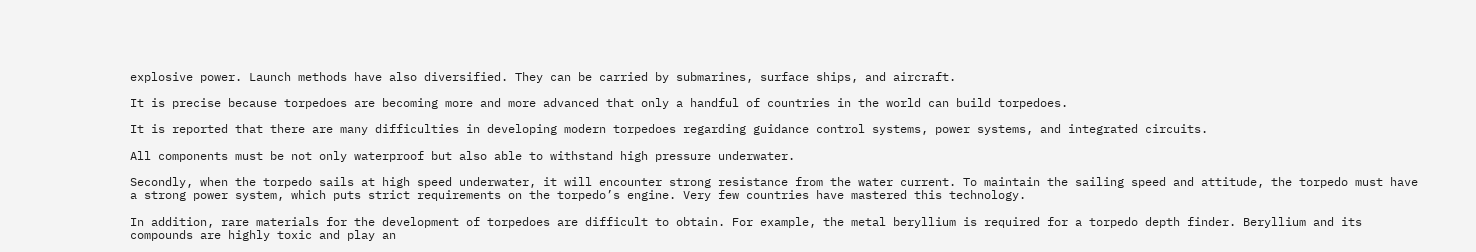explosive power. Launch methods have also diversified. They can be carried by submarines, surface ships, and aircraft.

It is precise because torpedoes are becoming more and more advanced that only a handful of countries in the world can build torpedoes.

It is reported that there are many difficulties in developing modern torpedoes regarding guidance control systems, power systems, and integrated circuits.

All components must be not only waterproof but also able to withstand high pressure underwater.

Secondly, when the torpedo sails at high speed underwater, it will encounter strong resistance from the water current. To maintain the sailing speed and attitude, the torpedo must have a strong power system, which puts strict requirements on the torpedo’s engine. Very few countries have mastered this technology.

In addition, rare materials for the development of torpedoes are difficult to obtain. For example, the metal beryllium is required for a torpedo depth finder. Beryllium and its compounds are highly toxic and play an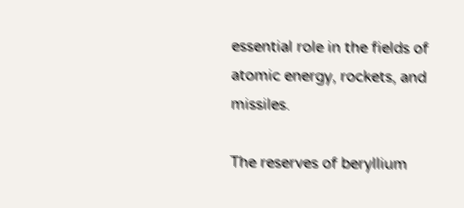essential role in the fields of atomic energy, rockets, and missiles.

The reserves of beryllium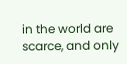in the world are scarce, and only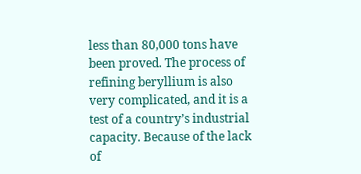less than 80,000 tons have been proved. The process of refining beryllium is also very complicated, and it is a test of a country’s industrial capacity. Because of the lack of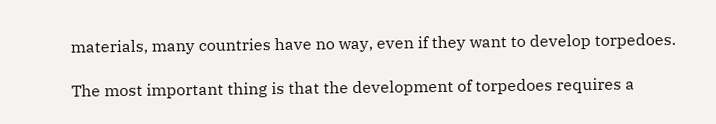materials, many countries have no way, even if they want to develop torpedoes.

The most important thing is that the development of torpedoes requires a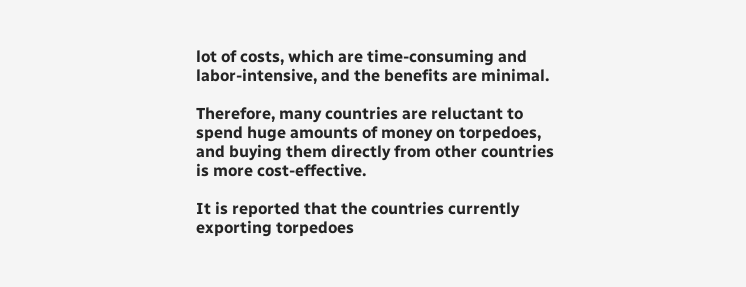lot of costs, which are time-consuming and labor-intensive, and the benefits are minimal.

Therefore, many countries are reluctant to spend huge amounts of money on torpedoes, and buying them directly from other countries is more cost-effective.

It is reported that the countries currently exporting torpedoes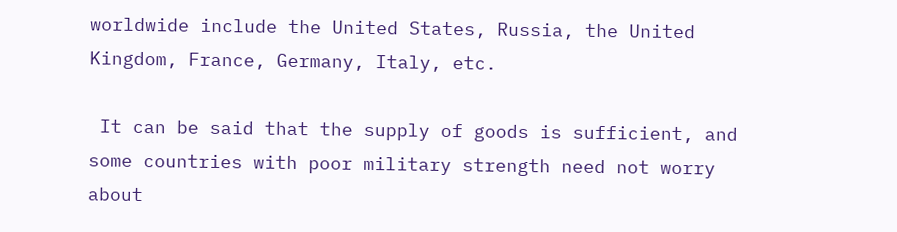worldwide include the United States, Russia, the United Kingdom, France, Germany, Italy, etc.

 It can be said that the supply of goods is sufficient, and some countries with poor military strength need not worry about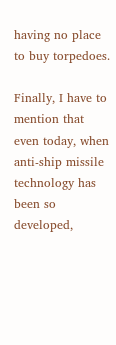having no place to buy torpedoes.

Finally, I have to mention that even today, when anti-ship missile technology has been so developed,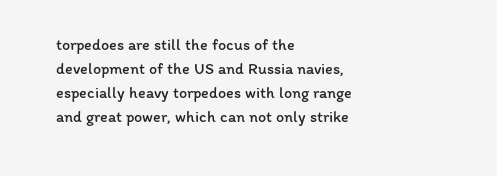torpedoes are still the focus of the development of the US and Russia navies, especially heavy torpedoes with long range and great power, which can not only strike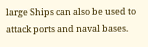large Ships can also be used to attack ports and naval bases.